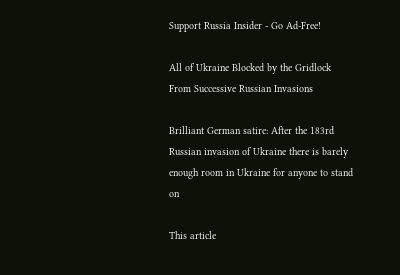Support Russia Insider - Go Ad-Free!

All of Ukraine Blocked by the Gridlock From Successive Russian Invasions

Brilliant German satire: After the 183rd Russian invasion of Ukraine there is barely enough room in Ukraine for anyone to stand on

This article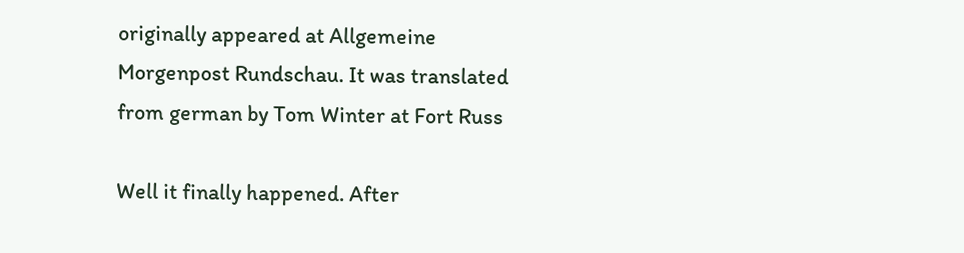originally appeared at Allgemeine Morgenpost Rundschau. It was translated from german by Tom Winter at Fort Russ

Well it finally happened. After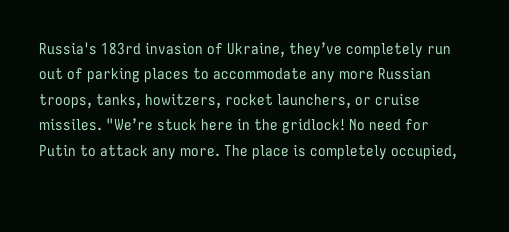Russia's 183rd invasion of Ukraine, they’ve completely run out of parking places to accommodate any more Russian troops, tanks, howitzers, rocket launchers, or cruise missiles. "We’re stuck here in the gridlock! No need for Putin to attack any more. The place is completely occupied,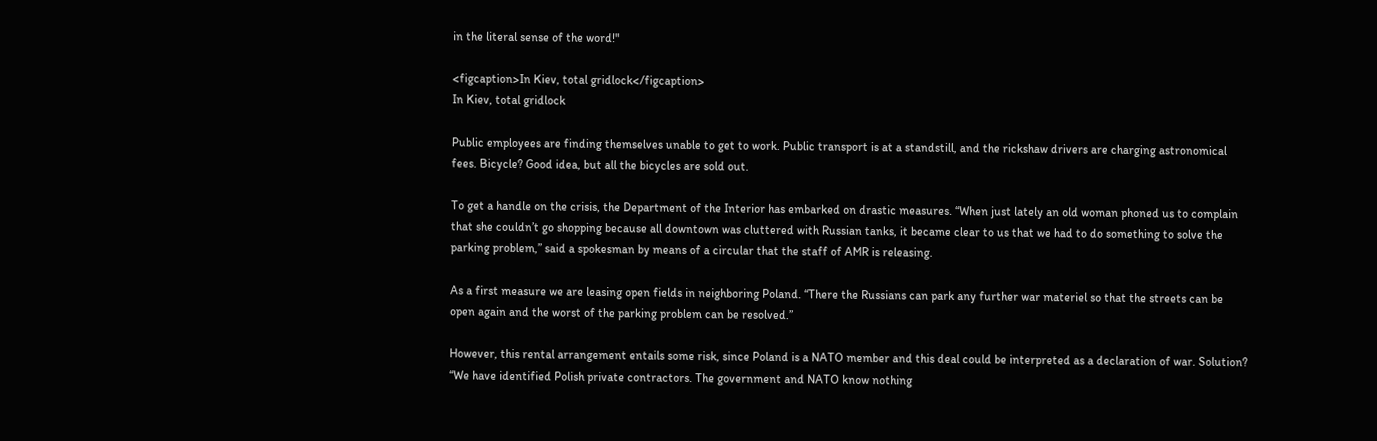in the literal sense of the word!"

<figcaption>In Kiev, total gridlock</figcaption>
In Kiev, total gridlock

Public employees are finding themselves unable to get to work. Public transport is at a standstill, and the rickshaw drivers are charging astronomical fees. Bicycle? Good idea, but all the bicycles are sold out.

To get a handle on the crisis, the Department of the Interior has embarked on drastic measures. “When just lately an old woman phoned us to complain that she couldn’t go shopping because all downtown was cluttered with Russian tanks, it became clear to us that we had to do something to solve the parking problem,” said a spokesman by means of a circular that the staff of AMR is releasing.

As a first measure we are leasing open fields in neighboring Poland. “There the Russians can park any further war materiel so that the streets can be open again and the worst of the parking problem can be resolved.”

However, this rental arrangement entails some risk, since Poland is a NATO member and this deal could be interpreted as a declaration of war. Solution? “We have identified Polish private contractors. The government and NATO know nothing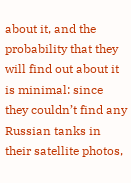about it, and the probability that they will find out about it is minimal: since they couldn’t find any Russian tanks in their satellite photos,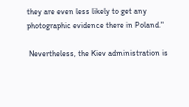they are even less likely to get any photographic evidence there in Poland."

 Nevertheless, the Kiev administration is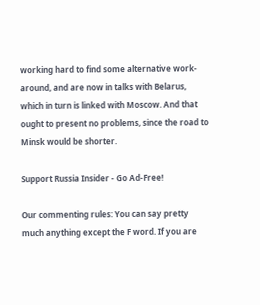working hard to find some alternative work-around, and are now in talks with Belarus, which in turn is linked with Moscow. And that ought to present no problems, since the road to Minsk would be shorter.

Support Russia Insider - Go Ad-Free!

Our commenting rules: You can say pretty much anything except the F word. If you are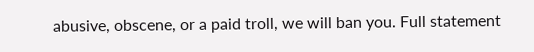abusive, obscene, or a paid troll, we will ban you. Full statement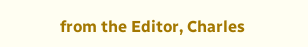from the Editor, Charles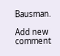Bausman.

Add new comment